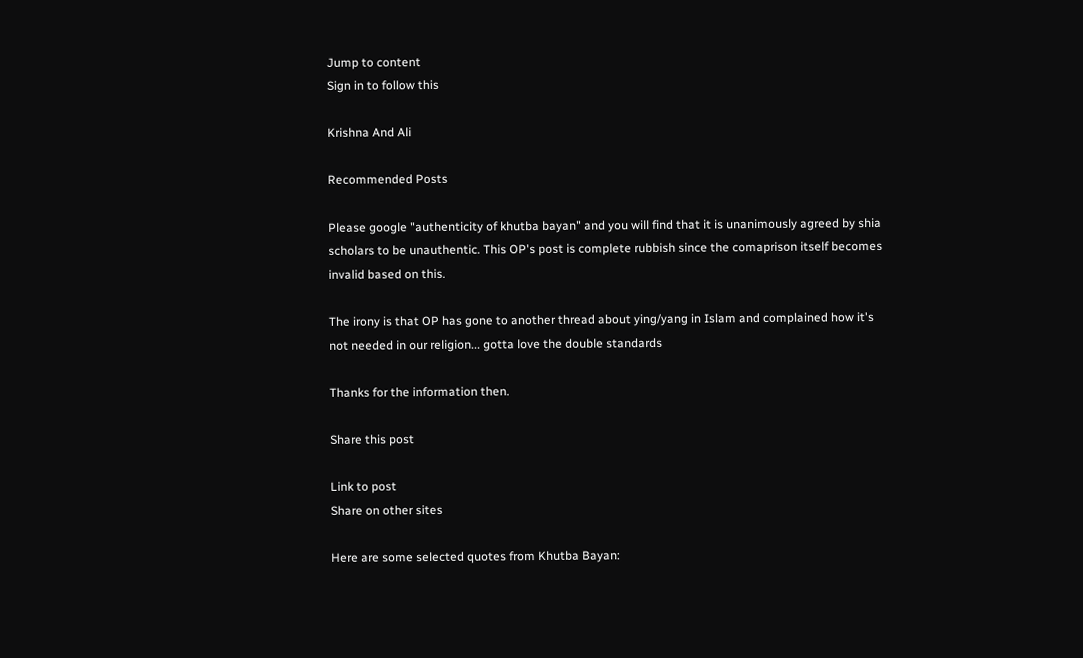Jump to content
Sign in to follow this

Krishna And Ali

Recommended Posts

Please google "authenticity of khutba bayan" and you will find that it is unanimously agreed by shia scholars to be unauthentic. This OP's post is complete rubbish since the comaprison itself becomes invalid based on this.

The irony is that OP has gone to another thread about ying/yang in Islam and complained how it's not needed in our religion... gotta love the double standards

Thanks for the information then.

Share this post

Link to post
Share on other sites

Here are some selected quotes from Khutba Bayan: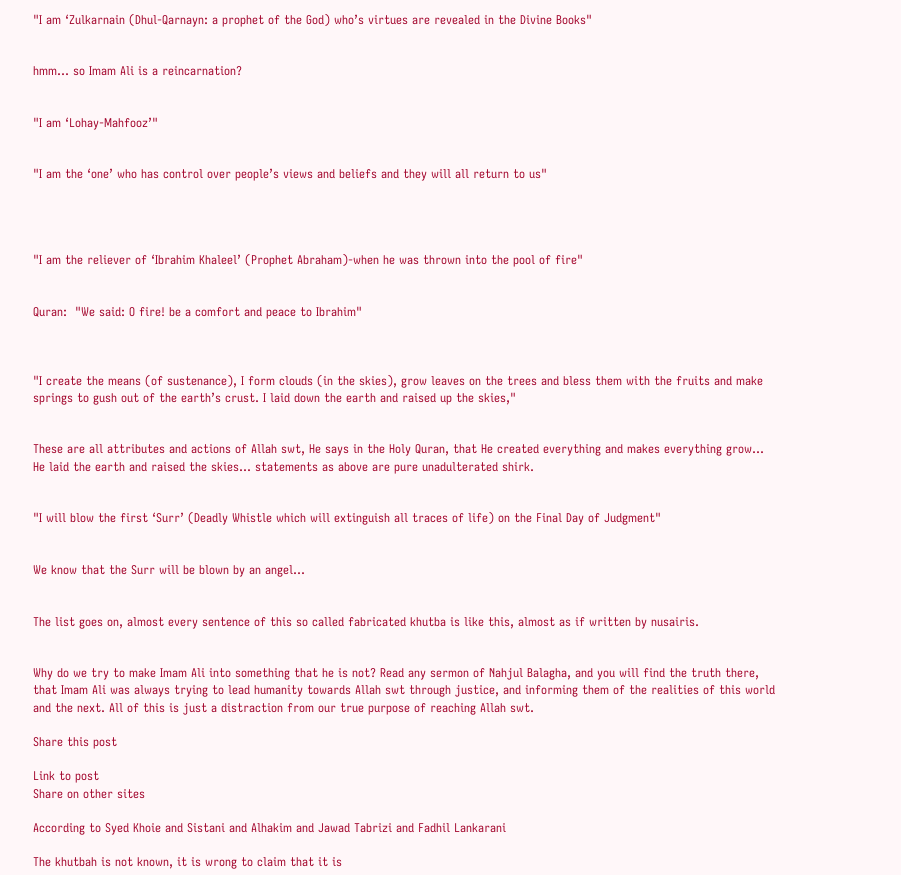"I am ‘Zulkarnain (Dhul-Qarnayn: a prophet of the God) who’s virtues are revealed in the Divine Books"


hmm... so Imam Ali is a reincarnation?


"I am ‘Lohay-Mahfooz’"


"I am the ‘one’ who has control over people’s views and beliefs and they will all return to us"




"I am the reliever of ‘Ibrahim Khaleel’ (Prophet Abraham)-when he was thrown into the pool of fire"


Quran:  "We said: O fire! be a comfort and peace to Ibrahim"



"I create the means (of sustenance), I form clouds (in the skies), grow leaves on the trees and bless them with the fruits and make springs to gush out of the earth’s crust. I laid down the earth and raised up the skies,"


These are all attributes and actions of Allah swt, He says in the Holy Quran, that He created everything and makes everything grow... He laid the earth and raised the skies... statements as above are pure unadulterated shirk.


"I will blow the first ‘Surr’ (Deadly Whistle which will extinguish all traces of life) on the Final Day of Judgment"


We know that the Surr will be blown by an angel...


The list goes on, almost every sentence of this so called fabricated khutba is like this, almost as if written by nusairis.


Why do we try to make Imam Ali into something that he is not? Read any sermon of Nahjul Balagha, and you will find the truth there, that Imam Ali was always trying to lead humanity towards Allah swt through justice, and informing them of the realities of this world and the next. All of this is just a distraction from our true purpose of reaching Allah swt.

Share this post

Link to post
Share on other sites

According to Syed Khoie and Sistani and Alhakim and Jawad Tabrizi and Fadhil Lankarani

The khutbah is not known, it is wrong to claim that it is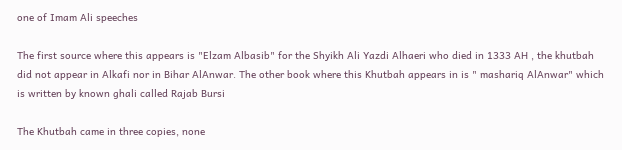one of Imam Ali speeches

The first source where this appears is "Elzam Albasib" for the Shyikh Ali Yazdi Alhaeri who died in 1333 AH , the khutbah did not appear in Alkafi nor in Bihar AlAnwar. The other book where this Khutbah appears in is " mashariq AlAnwar" which is written by known ghali called Rajab Bursi

The Khutbah came in three copies, none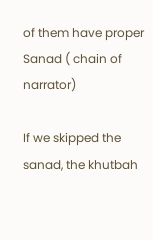of them have proper Sanad ( chain of narrator)

If we skipped the sanad, the khutbah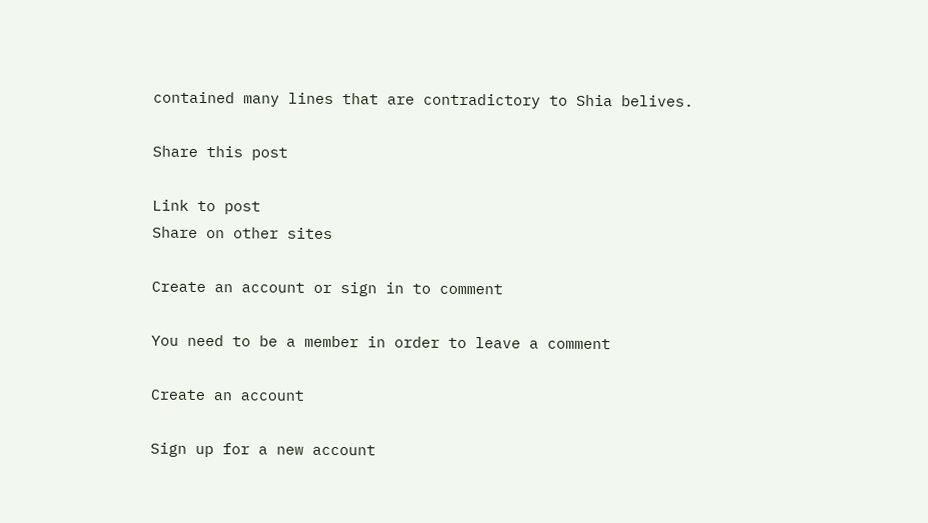contained many lines that are contradictory to Shia belives.

Share this post

Link to post
Share on other sites

Create an account or sign in to comment

You need to be a member in order to leave a comment

Create an account

Sign up for a new account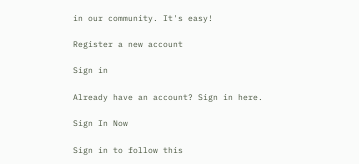in our community. It's easy!

Register a new account

Sign in

Already have an account? Sign in here.

Sign In Now

Sign in to follow this